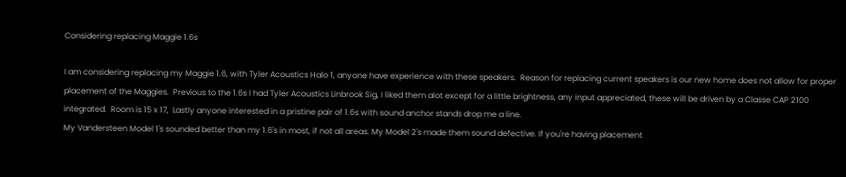Considering replacing Maggie 1.6s

I am considering replacing my Maggie 1.6, with Tyler Acoustics Halo 1, anyone have experience with these speakers.  Reason for replacing current speakers is our new home does not allow for proper placement of the Maggies.  Previous to the 1.6s I had Tyler Acoustics Linbrook Sig, I liked them alot except for a little brightness, any input appreciated, these will be driven by a Classe CAP 2100 integrated.  Room is 15 x 17,  Lastly anyone interested in a pristine pair of 1.6s with sound anchor stands drop me a line.
My Vandersteen Model 1's sounded better than my 1.6's in most, if not all areas. My Model 2's made them sound defective. If you're having placement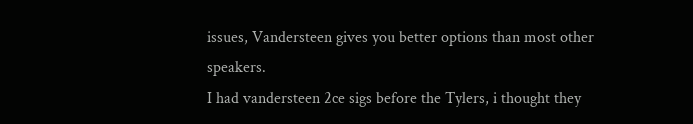issues, Vandersteen gives you better options than most other speakers.
I had vandersteen 2ce sigs before the Tylers, i thought they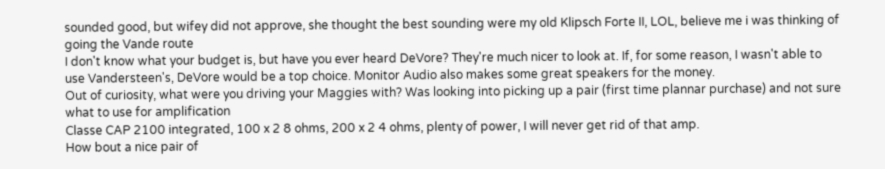sounded good, but wifey did not approve, she thought the best sounding were my old Klipsch Forte II, LOL, believe me i was thinking of going the Vande route
I don't know what your budget is, but have you ever heard DeVore? They're much nicer to look at. If, for some reason, I wasn't able to use Vandersteen's, DeVore would be a top choice. Monitor Audio also makes some great speakers for the money.
Out of curiosity, what were you driving your Maggies with? Was looking into picking up a pair (first time plannar purchase) and not sure what to use for amplification
Classe CAP 2100 integrated, 100 x 2 8 ohms, 200 x 2 4 ohms, plenty of power, I will never get rid of that amp.
How bout a nice pair of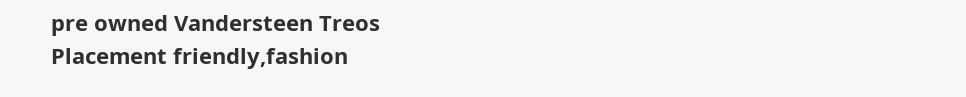pre owned Vandersteen Treos
Placement friendly,fashion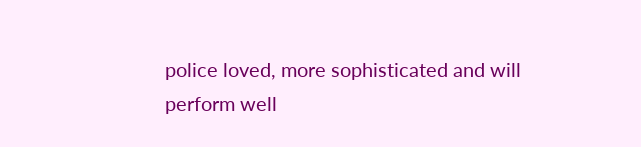police loved, more sophisticated and will perform well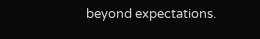beyond expectations.